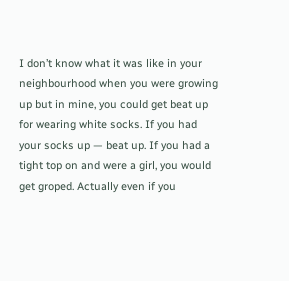I don’t know what it was like in your neighbourhood when you were growing up but in mine, you could get beat up for wearing white socks. If you had your socks up — beat up. If you had a tight top on and were a girl, you would get groped. Actually even if you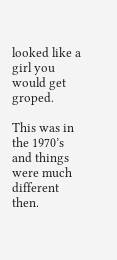looked like a girl you would get groped.

This was in the 1970’s and things were much different then.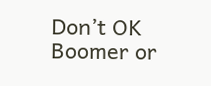Don’t OK Boomer or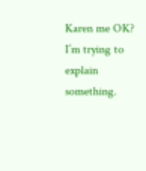Karen me OK? I’m trying to explain something.